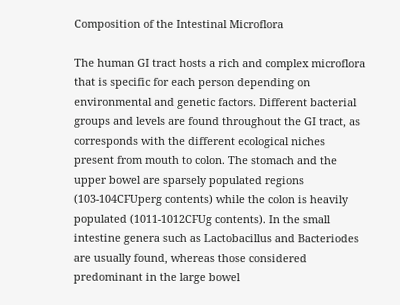Composition of the Intestinal Microflora

The human GI tract hosts a rich and complex microflora that is specific for each person depending on environmental and genetic factors. Different bacterial groups and levels are found throughout the GI tract, as corresponds with the different ecological niches present from mouth to colon. The stomach and the upper bowel are sparsely populated regions (103-104CFUperg contents) while the colon is heavily populated (1011-1012CFUg contents). In the small intestine genera such as Lactobacillus and Bacteriodes are usually found, whereas those considered predominant in the large bowel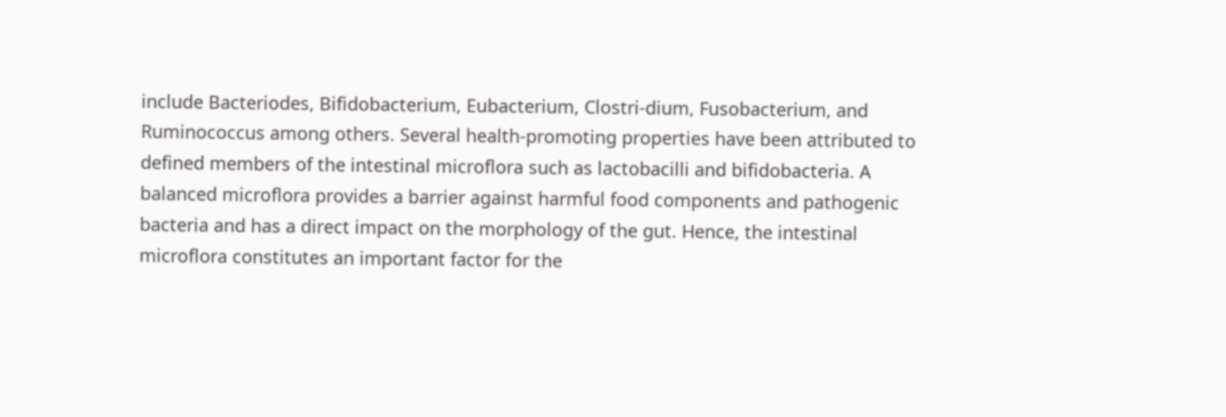include Bacteriodes, Bifidobacterium, Eubacterium, Clostri-dium, Fusobacterium, and Ruminococcus among others. Several health-promoting properties have been attributed to defined members of the intestinal microflora such as lactobacilli and bifidobacteria. A balanced microflora provides a barrier against harmful food components and pathogenic bacteria and has a direct impact on the morphology of the gut. Hence, the intestinal microflora constitutes an important factor for the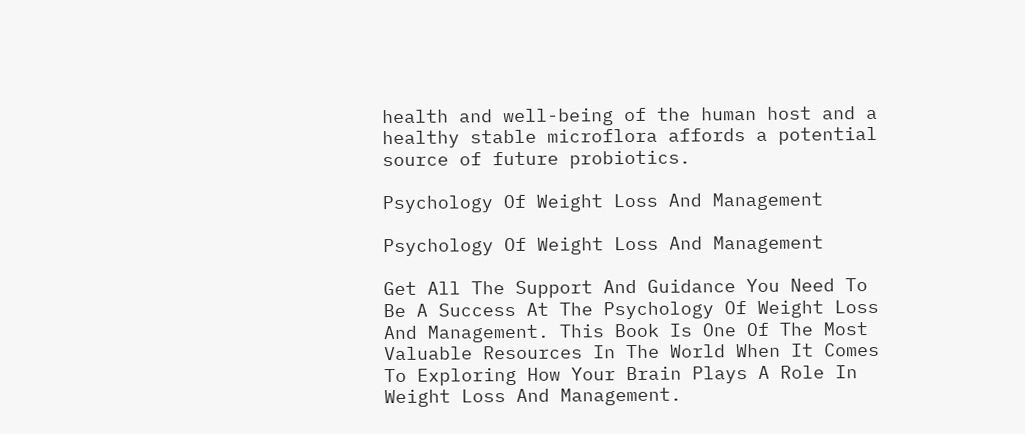health and well-being of the human host and a healthy stable microflora affords a potential source of future probiotics.

Psychology Of Weight Loss And Management

Psychology Of Weight Loss And Management

Get All The Support And Guidance You Need To Be A Success At The Psychology Of Weight Loss And Management. This Book Is One Of The Most Valuable Resources In The World When It Comes To Exploring How Your Brain Plays A Role In Weight Loss And Management.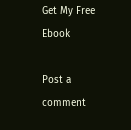Get My Free Ebook

Post a comment